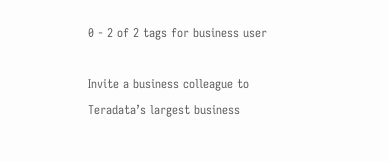0 - 2 of 2 tags for business user

Invite a business colleague to Teradata’s largest business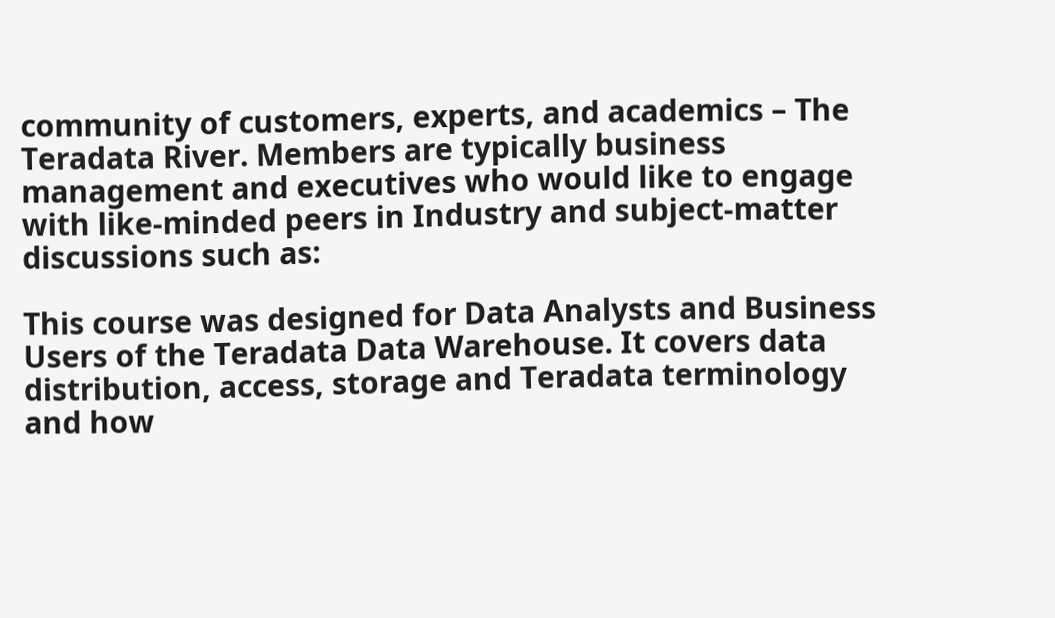community of customers, experts, and academics – The Teradata River. Members are typically business management and executives who would like to engage with like-minded peers in Industry and subject-matter discussions such as:

This course was designed for Data Analysts and Business Users of the Teradata Data Warehouse. It covers data distribution, access, storage and Teradata terminology and how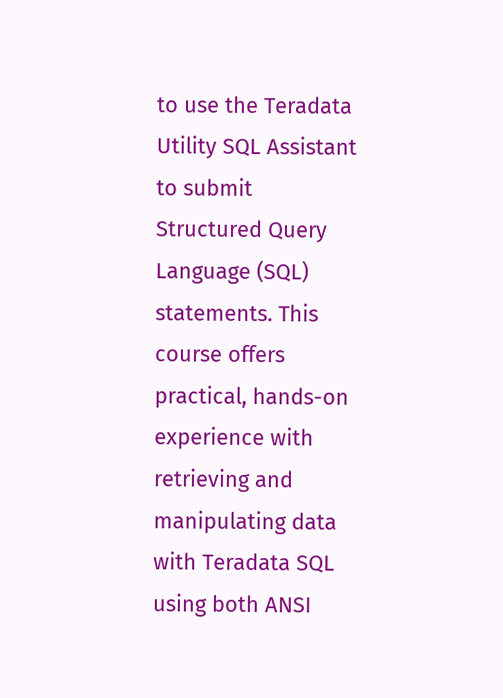to use the Teradata Utility SQL Assistant to submit Structured Query Language (SQL) statements. This course offers practical, hands-on experience with retrieving and manipulating data with Teradata SQL using both ANSI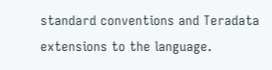standard conventions and Teradata extensions to the language.